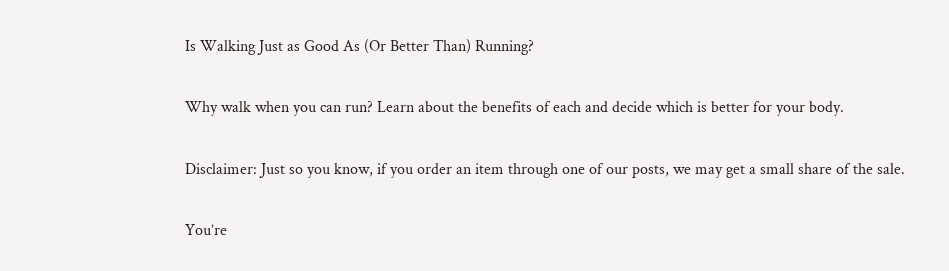Is Walking Just as Good As (Or Better Than) Running?

Why walk when you can run? Learn about the benefits of each and decide which is better for your body.

Disclaimer: Just so you know, if you order an item through one of our posts, we may get a small share of the sale.

You’re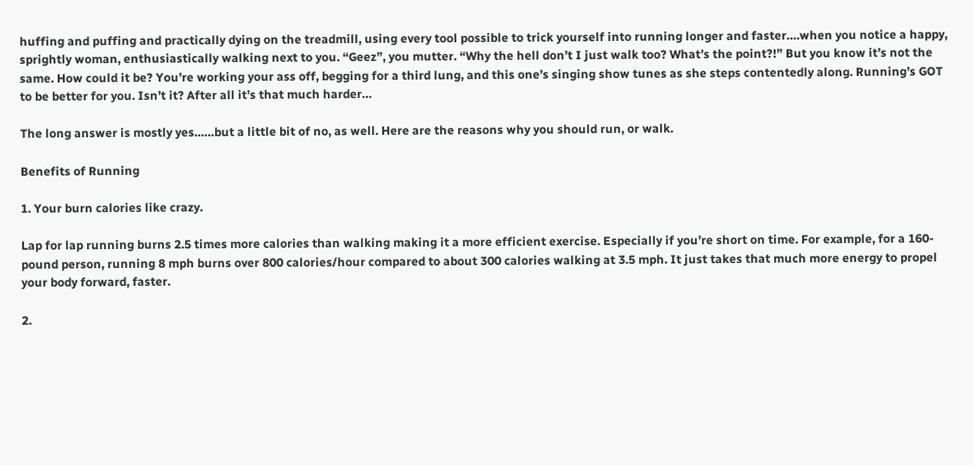huffing and puffing and practically dying on the treadmill, using every tool possible to trick yourself into running longer and faster….when you notice a happy, sprightly woman, enthusiastically walking next to you. “Geez”, you mutter. “Why the hell don’t I just walk too? What’s the point?!” But you know it’s not the same. How could it be? You’re working your ass off, begging for a third lung, and this one’s singing show tunes as she steps contentedly along. Running’s GOT to be better for you. Isn’t it? After all it’s that much harder…

The long answer is mostly yes……but a little bit of no, as well. Here are the reasons why you should run, or walk.

Benefits of Running

1. Your burn calories like crazy.

Lap for lap running burns 2.5 times more calories than walking making it a more efficient exercise. Especially if you’re short on time. For example, for a 160-pound person, running 8 mph burns over 800 calories/hour compared to about 300 calories walking at 3.5 mph. It just takes that much more energy to propel your body forward, faster.

2.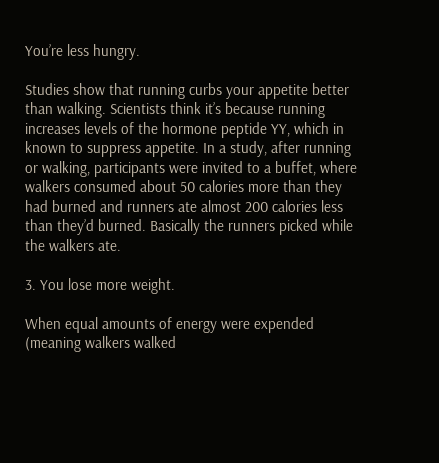You’re less hungry.

Studies show that running curbs your appetite better than walking. Scientists think it’s because running increases levels of the hormone peptide YY, which in known to suppress appetite. In a study, after running or walking, participants were invited to a buffet, where walkers consumed about 50 calories more than they had burned and runners ate almost 200 calories less than they’d burned. Basically the runners picked while the walkers ate.

3. You lose more weight.

When equal amounts of energy were expended (meaning walkers walked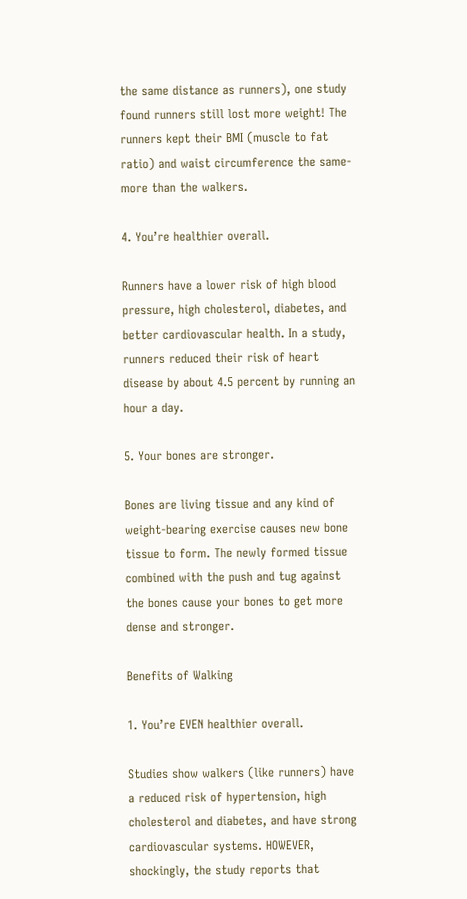the same distance as runners), one study found runners still lost more weight! The runners kept their BMI (muscle to fat ratio) and waist circumference the same- more than the walkers.

4. You’re healthier overall.

Runners have a lower risk of high blood pressure, high cholesterol, diabetes, and better cardiovascular health. In a study, runners reduced their risk of heart disease by about 4.5 percent by running an hour a day.

5. Your bones are stronger.

Bones are living tissue and any kind of weight-bearing exercise causes new bone tissue to form. The newly formed tissue combined with the push and tug against the bones cause your bones to get more dense and stronger.

Benefits of Walking

1. You’re EVEN healthier overall.

Studies show walkers (like runners) have a reduced risk of hypertension, high cholesterol and diabetes, and have strong cardiovascular systems. HOWEVER, shockingly, the study reports that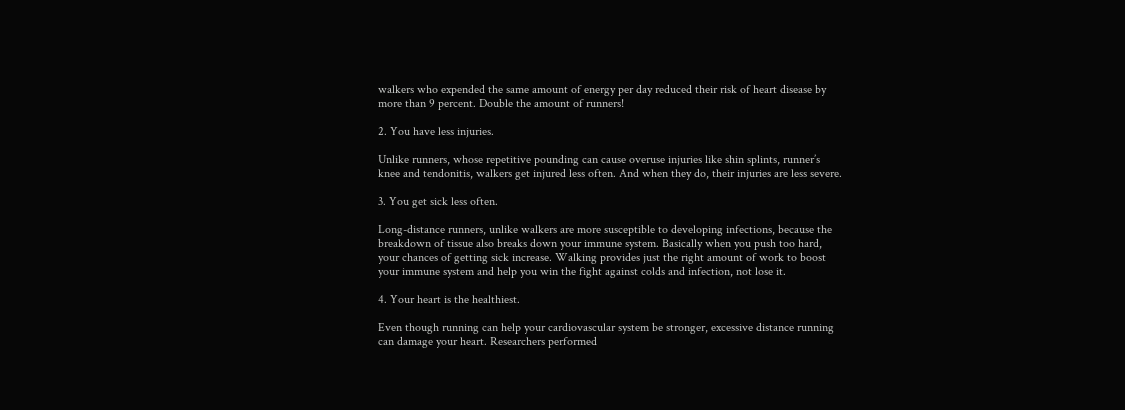walkers who expended the same amount of energy per day reduced their risk of heart disease by more than 9 percent. Double the amount of runners!

2. You have less injuries.

Unlike runners, whose repetitive pounding can cause overuse injuries like shin splints, runner’s knee and tendonitis, walkers get injured less often. And when they do, their injuries are less severe.

3. You get sick less often.

Long-distance runners, unlike walkers are more susceptible to developing infections, because the breakdown of tissue also breaks down your immune system. Basically when you push too hard, your chances of getting sick increase. Walking provides just the right amount of work to boost your immune system and help you win the fight against colds and infection, not lose it.

4. Your heart is the healthiest.

Even though running can help your cardiovascular system be stronger, excessive distance running can damage your heart. Researchers performed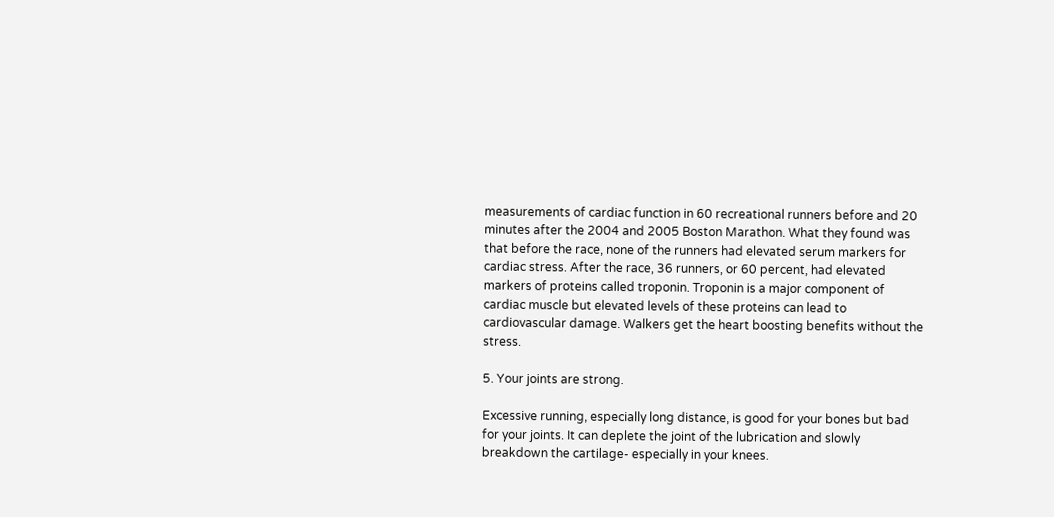measurements of cardiac function in 60 recreational runners before and 20 minutes after the 2004 and 2005 Boston Marathon. What they found was that before the race, none of the runners had elevated serum markers for cardiac stress. After the race, 36 runners, or 60 percent, had elevated markers of proteins called troponin. Troponin is a major component of cardiac muscle but elevated levels of these proteins can lead to cardiovascular damage. Walkers get the heart boosting benefits without the stress.

5. Your joints are strong.

Excessive running, especially long distance, is good for your bones but bad for your joints. It can deplete the joint of the lubrication and slowly breakdown the cartilage- especially in your knees.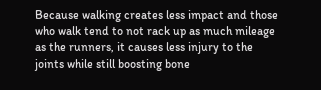Because walking creates less impact and those who walk tend to not rack up as much mileage as the runners, it causes less injury to the joints while still boosting bone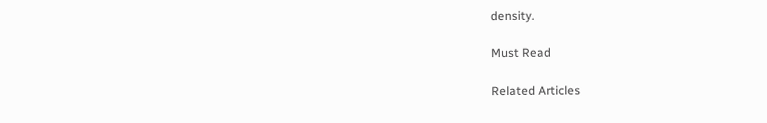density.

Must Read

Related Articles